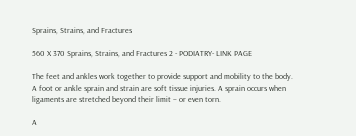Sprains, Strains, and Fractures

560 X 370 Sprains, Strains, and Fractures 2 - PODIATRY- LINK PAGE

The feet and ankles work together to provide support and mobility to the body. A foot or ankle sprain and strain are soft tissue injuries. A sprain occurs when ligaments are stretched beyond their limit – or even torn.

A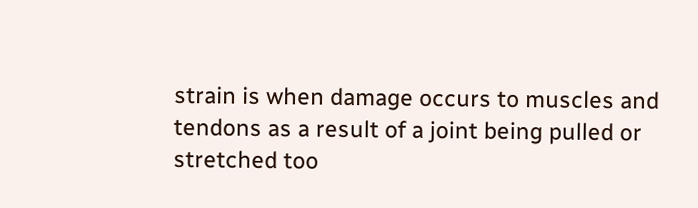strain is when damage occurs to muscles and tendons as a result of a joint being pulled or stretched too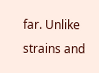far. Unlike strains and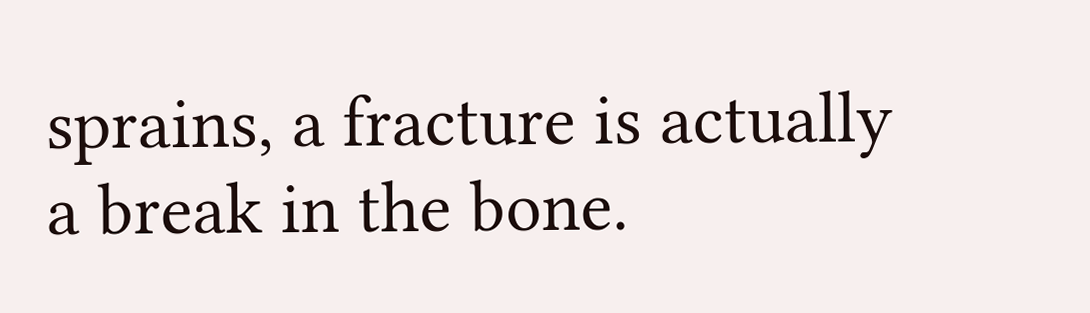sprains, a fracture is actually a break in the bone.